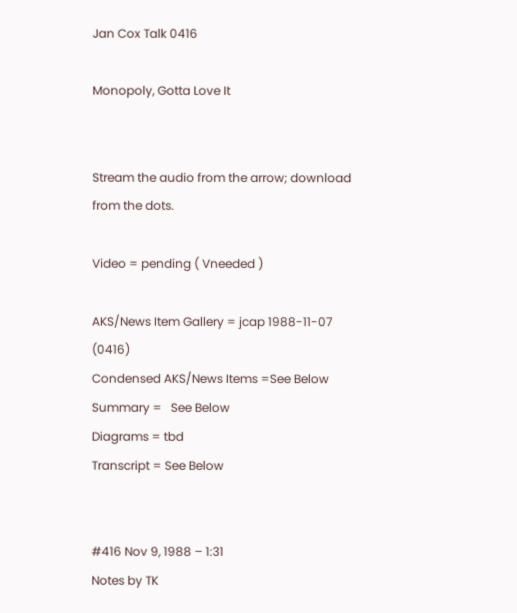Jan Cox Talk 0416

Monopoly, Gotta Love It


Stream the audio from the arrow; download from the dots.

Video = pending ( Vneeded )

AKS/News Item Gallery = jcap 1988-11-07 (0416)
Condensed AKS/News Items =See Below
Summary =   See Below
Diagrams = tbd
Transcript = See Below


#416 Nov 9, 1988 – 1:31
Notes by TK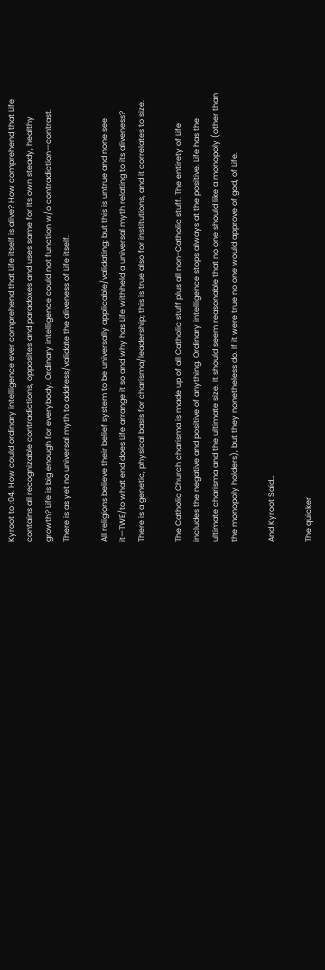Kyroot to :04. How could ordinary intelligence ever comprehend that Life itself is alive? How comprehend that Life contains all recognizable contradictions, opposites and paradoxes and uses same for Its own steady, healthy growth? Life is big enough for everybody. Ordinary intelligence could not function w/o contradiction—contrast. There is as yet no universal myth to address/validate the aliveness of Life itself.

All religions believe their belief system to be universally applicable/validating; but this is untrue and none see it—TWE/to what end does Life arrange it so and why has Life withheld a universal myth relating to its aliveness? There is a genetic, physical basis for charisma/leadership; this is true also for institutions, and it correlates to size.

The Catholic Church charisma is made up of all Catholic stuff plus all non-Catholic stuff. The entirety of Life includes the negative and positive of anything. Ordinary intelligence stops always at the positive. Life has the ultimate charisma and the ultimate size. It should seem reasonable that no one should like a monopoly (other than the monopoly holders), but they nonetheless do. If it were true no one would approve of god, of Life.

And Kyroot Said…

The quicker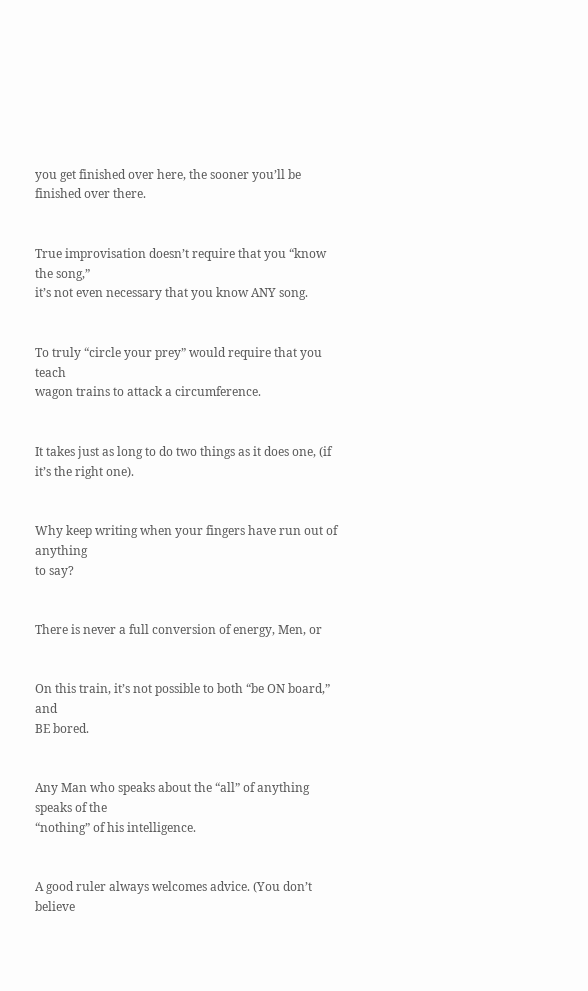you get finished over here, the sooner you’ll be
finished over there.


True improvisation doesn’t require that you “know the song,”
it’s not even necessary that you know ANY song.


To truly “circle your prey” would require that you teach
wagon trains to attack a circumference.


It takes just as long to do two things as it does one, (if
it’s the right one).


Why keep writing when your fingers have run out of anything
to say?


There is never a full conversion of energy, Men, or


On this train, it’s not possible to both “be ON board,” and
BE bored.


Any Man who speaks about the “all” of anything speaks of the
“nothing” of his intelligence.


A good ruler always welcomes advice. (You don’t believe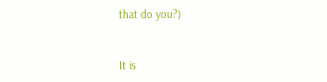that do you?)


It is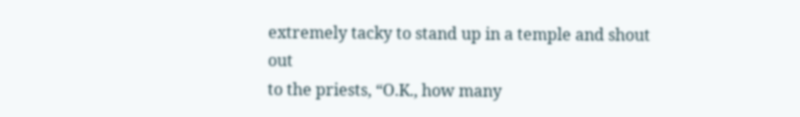extremely tacky to stand up in a temple and shout out
to the priests, “O.K., how many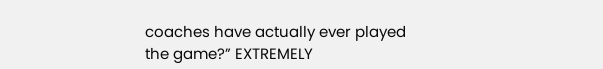coaches have actually ever played
the game?” EXTREMELY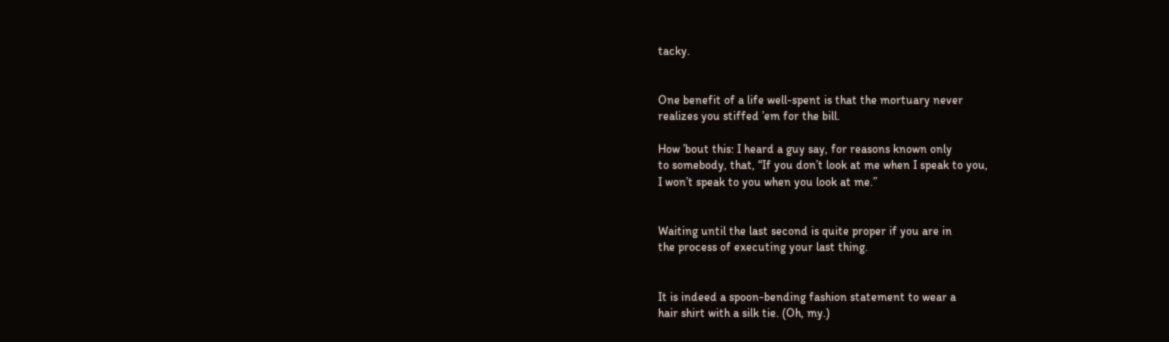tacky.


One benefit of a life well-spent is that the mortuary never
realizes you stiffed ’em for the bill.

How ’bout this: I heard a guy say, for reasons known only
to somebody, that, “If you don’t look at me when I speak to you,
I won’t speak to you when you look at me.”


Waiting until the last second is quite proper if you are in
the process of executing your last thing.


It is indeed a spoon-bending fashion statement to wear a
hair shirt with a silk tie. (Oh, my.)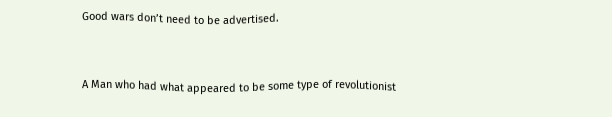Good wars don’t need to be advertised.


A Man who had what appeared to be some type of revolutionist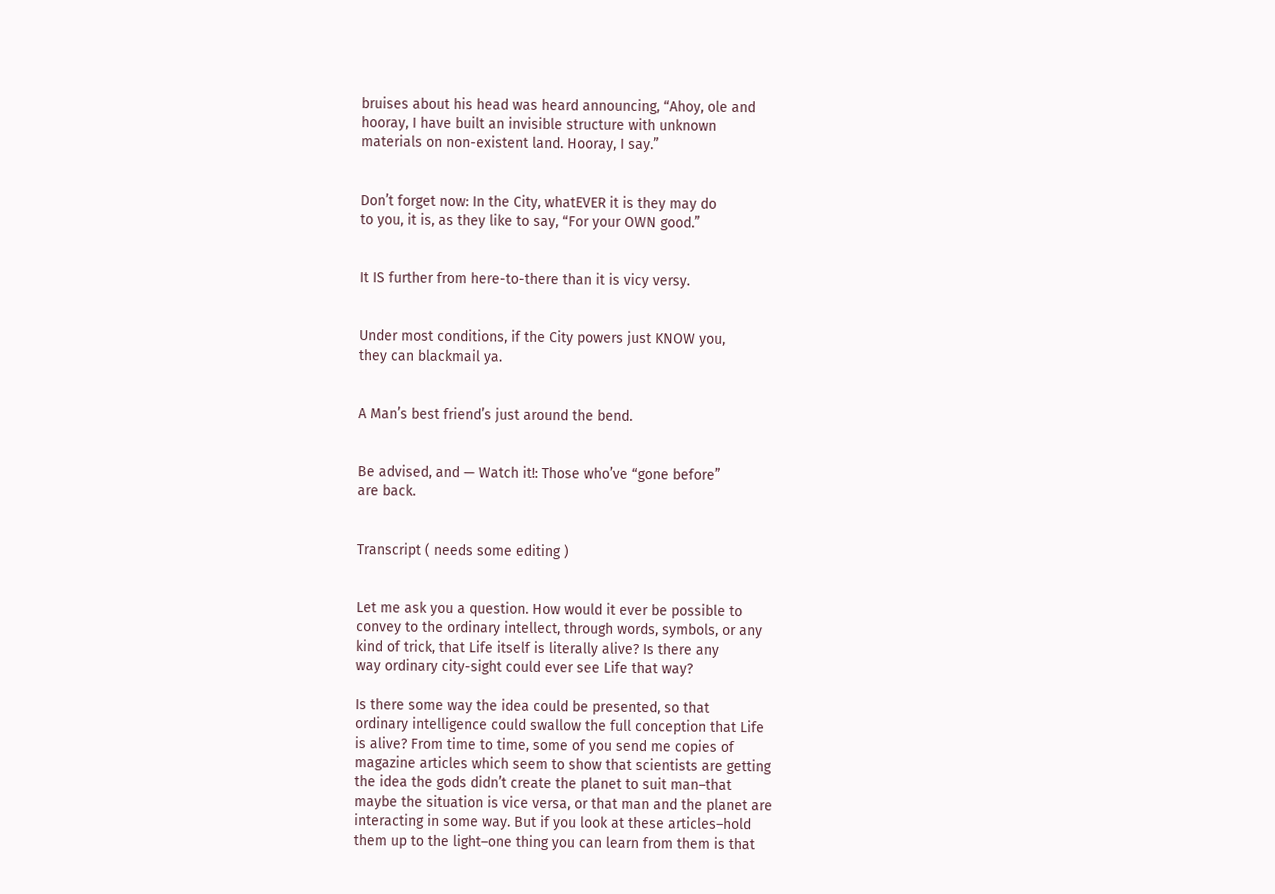bruises about his head was heard announcing, “Ahoy, ole and
hooray, I have built an invisible structure with unknown
materials on non-existent land. Hooray, I say.”


Don’t forget now: In the City, whatEVER it is they may do
to you, it is, as they like to say, “For your OWN good.”


It IS further from here-to-there than it is vicy versy.


Under most conditions, if the City powers just KNOW you,
they can blackmail ya.


A Man’s best friend’s just around the bend.


Be advised, and — Watch it!: Those who’ve “gone before”
are back.


Transcript ( needs some editing )


Let me ask you a question. How would it ever be possible to
convey to the ordinary intellect, through words, symbols, or any
kind of trick, that Life itself is literally alive? Is there any
way ordinary city-sight could ever see Life that way?

Is there some way the idea could be presented, so that
ordinary intelligence could swallow the full conception that Life
is alive? From time to time, some of you send me copies of
magazine articles which seem to show that scientists are getting
the idea the gods didn’t create the planet to suit man–that
maybe the situation is vice versa, or that man and the planet are
interacting in some way. But if you look at these articles–hold
them up to the light–one thing you can learn from them is that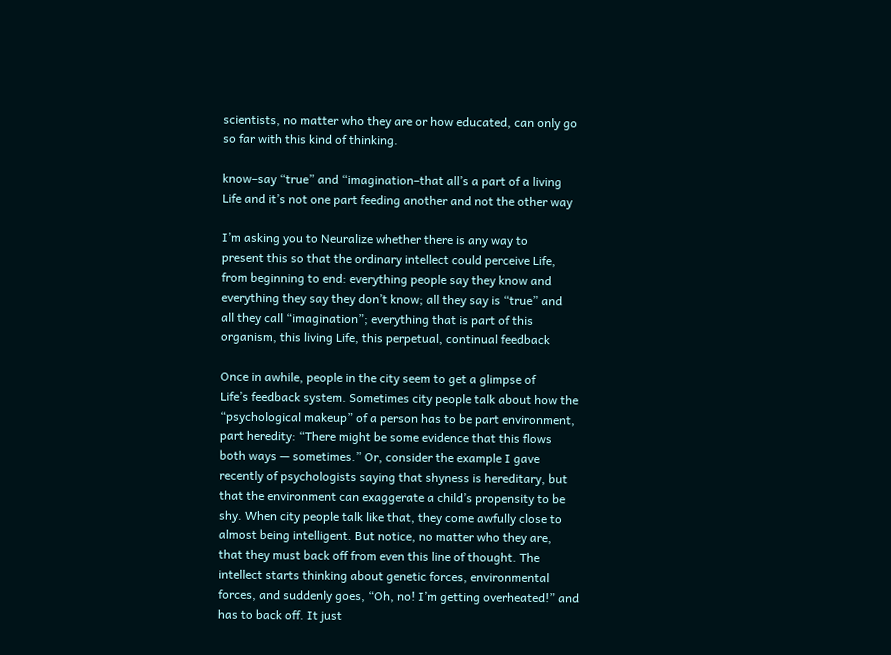scientists, no matter who they are or how educated, can only go
so far with this kind of thinking.

know–say “true” and “imagination–that all’s a part of a living
Life and it’s not one part feeding another and not the other way

I’m asking you to Neuralize whether there is any way to
present this so that the ordinary intellect could perceive Life,
from beginning to end: everything people say they know and
everything they say they don’t know; all they say is “true” and
all they call “imagination”; everything that is part of this
organism, this living Life, this perpetual, continual feedback

Once in awhile, people in the city seem to get a glimpse of
Life’s feedback system. Sometimes city people talk about how the
“psychological makeup” of a person has to be part environment,
part heredity: “There might be some evidence that this flows
both ways — sometimes.” Or, consider the example I gave
recently of psychologists saying that shyness is hereditary, but
that the environment can exaggerate a child’s propensity to be
shy. When city people talk like that, they come awfully close to
almost being intelligent. But notice, no matter who they are,
that they must back off from even this line of thought. The
intellect starts thinking about genetic forces, environmental
forces, and suddenly goes, “Oh, no! I’m getting overheated!” and
has to back off. It just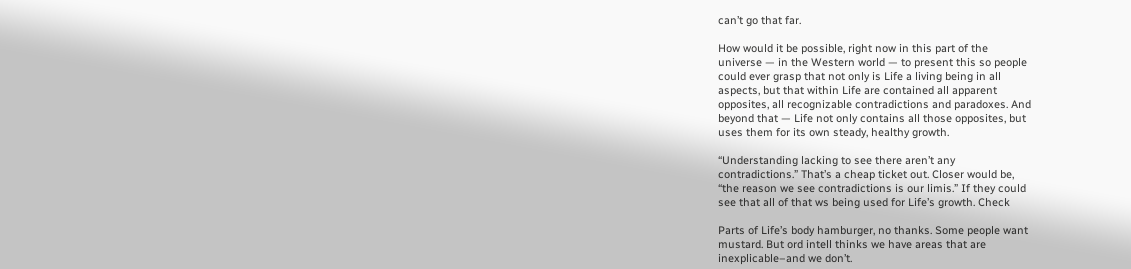can’t go that far.

How would it be possible, right now in this part of the
universe — in the Western world — to present this so people
could ever grasp that not only is Life a living being in all
aspects, but that within Life are contained all apparent
opposites, all recognizable contradictions and paradoxes. And
beyond that — Life not only contains all those opposites, but
uses them for its own steady, healthy growth.

“Understanding lacking to see there aren’t any
contradictions.” That’s a cheap ticket out. Closer would be,
“the reason we see contradictions is our limis.” If they could
see that all of that ws being used for Life’s growth. Check

Parts of Life’s body hamburger, no thanks. Some people want
mustard. But ord intell thinks we have areas that are
inexplicable–and we don’t.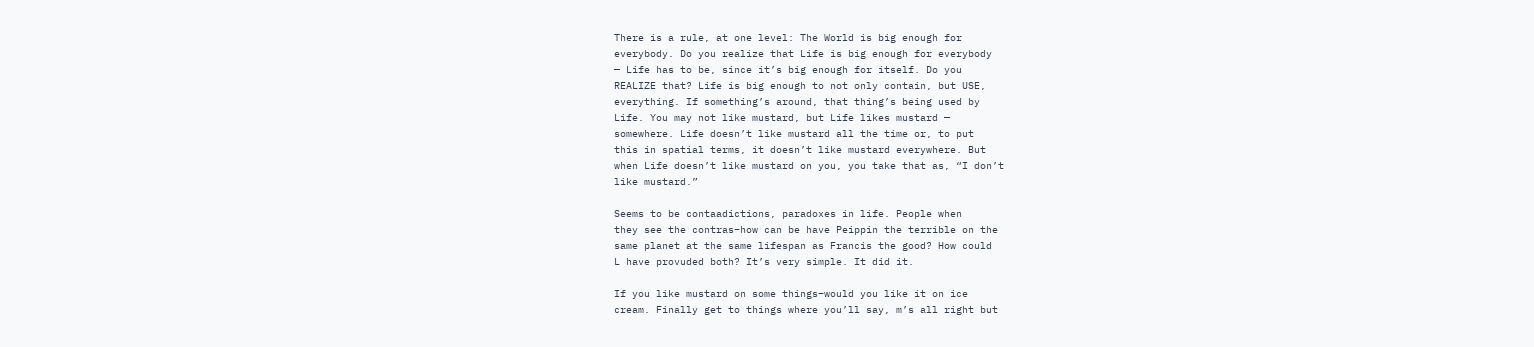There is a rule, at one level: The World is big enough for
everybody. Do you realize that Life is big enough for everybody
— Life has to be, since it’s big enough for itself. Do you
REALIZE that? Life is big enough to not only contain, but USE,
everything. If something’s around, that thing’s being used by
Life. You may not like mustard, but Life likes mustard —
somewhere. Life doesn’t like mustard all the time or, to put
this in spatial terms, it doesn’t like mustard everywhere. But
when Life doesn’t like mustard on you, you take that as, “I don’t
like mustard.”

Seems to be contaadictions, paradoxes in life. People when
they see the contras–how can be have Peippin the terrible on the
same planet at the same lifespan as Francis the good? How could
L have provuded both? It’s very simple. It did it.

If you like mustard on some things–would you like it on ice
cream. Finally get to things where you’ll say, m’s all right but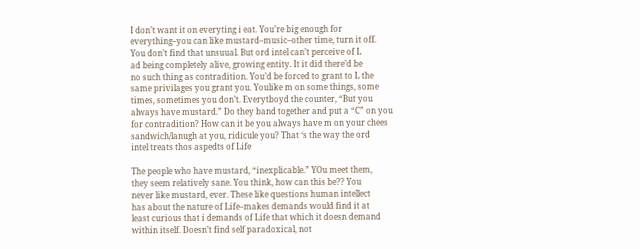I don’t want it on everyting i eat. You’re big enough for
everything–you can like mustard–music–other time, turn it off.
You don’t find that unsuual. But ord intel can’t perceive of L
ad being completely alive, growing entity. It it did there’d be
no such thing as contradition. You’d be forced to grant to L the
same privilages you grant you. Youlike m on some things, some
times, sometimes you don’t. Everytboyd the counter, “But you
always have mustard.” Do they band together and put a “C” on you
for contradition? How can it be you always have m on your chees
sandwich/lanugh at you, ridicule you? That ‘s the way the ord
intel treats thos aspedts of Life

The people who have mustard, “inexplicable.” YOu meet them,
they seem relatively sane. You think, how can this be?? You
never like mustard, ever. These like questions human intellect
has about the nature of Life–makes demands would find it at
least curious that i demands of Life that which it doesn demand
within itself. Doesn’t find self paradoxical, not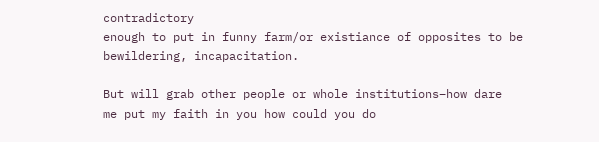contradictory
enough to put in funny farm/or existiance of opposites to be
bewildering, incapacitation.

But will grab other people or whole institutions–how dare
me put my faith in you how could you do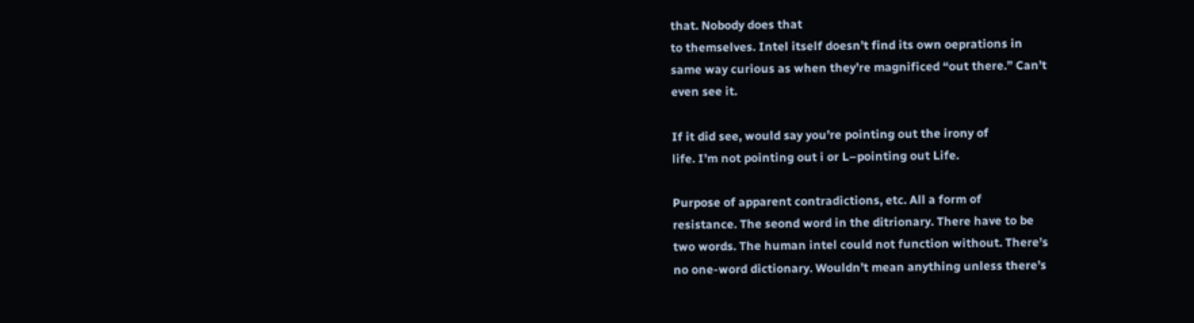that. Nobody does that
to themselves. Intel itself doesn’t find its own oeprations in
same way curious as when they’re magnificed “out there.” Can’t
even see it.

If it did see, would say you’re pointing out the irony of
life. I’m not pointing out i or L–pointing out Life.

Purpose of apparent contradictions, etc. All a form of
resistance. The seond word in the ditrionary. There have to be
two words. The human intel could not function without. There’s
no one-word dictionary. Wouldn’t mean anything unless there’s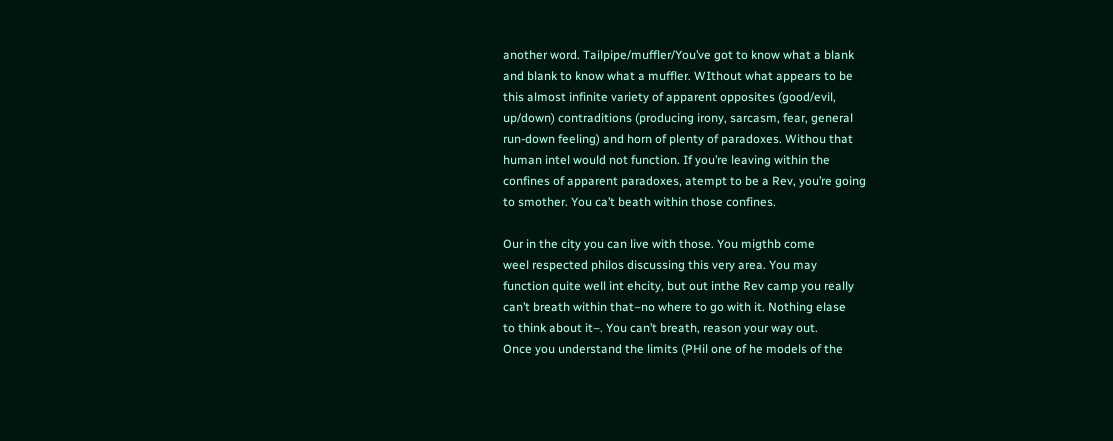another word. Tailpipe/muffler/You’ve got to know what a blank
and blank to know what a muffler. WIthout what appears to be
this almost infinite variety of apparent opposites (good/evil,
up/down) contraditions (producing irony, sarcasm, fear, general
run-down feeling) and horn of plenty of paradoxes. Withou that
human intel would not function. If you’re leaving within the
confines of apparent paradoxes, atempt to be a Rev, you’re going
to smother. You ca’t beath within those confines.

Our in the city you can live with those. You migthb come
weel respected philos discussing this very area. You may
function quite well int ehcity, but out inthe Rev camp you really
can’t breath within that–no where to go with it. Nothing elase
to think about it–. You can’t breath, reason your way out.
Once you understand the limits (PHil one of he models of the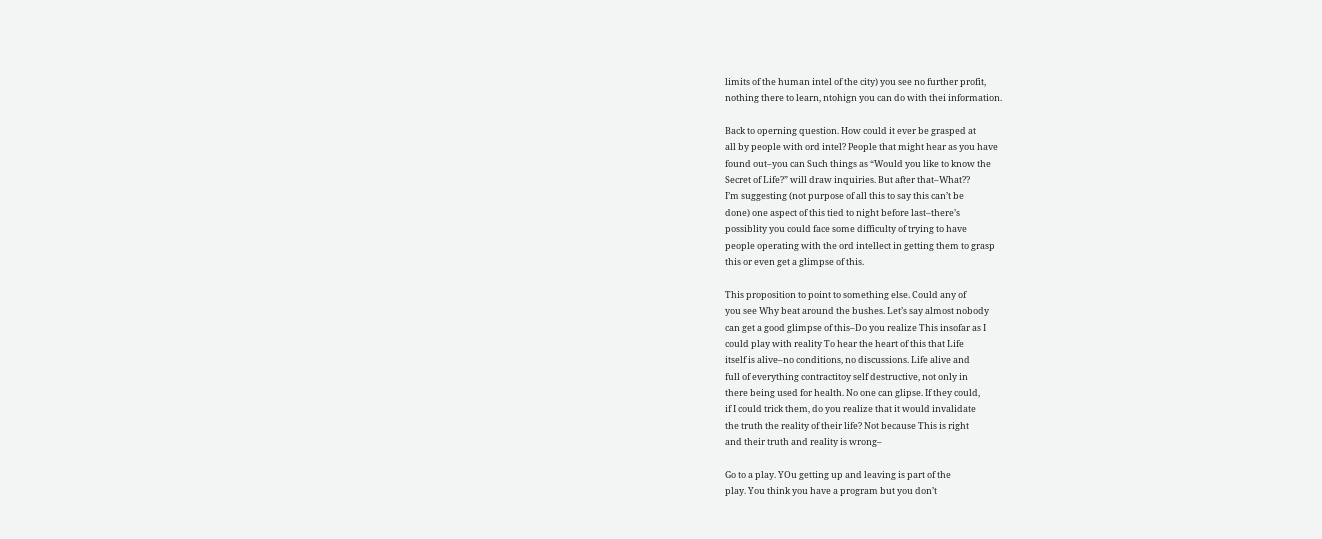limits of the human intel of the city) you see no further profit,
nothing there to learn, ntohign you can do with thei information.

Back to operning question. How could it ever be grasped at
all by people with ord intel? People that might hear as you have
found out–you can Such things as “Would you like to know the
Secret of Life?” will draw inquiries. But after that–What??
I’m suggesting (not purpose of all this to say this can’t be
done) one aspect of this tied to night before last–there’s
possiblity you could face some difficulty of trying to have
people operating with the ord intellect in getting them to grasp
this or even get a glimpse of this.

This proposition to point to something else. Could any of
you see Why beat around the bushes. Let’s say almost nobody
can get a good glimpse of this–Do you realize This insofar as I
could play with reality To hear the heart of this that Life
itself is alive–no conditions, no discussions. Life alive and
full of everything contractitoy self destructive, not only in
there being used for health. No one can glipse. If they could,
if I could trick them, do you realize that it would invalidate
the truth the reality of their life? Not because This is right
and their truth and reality is wrong–

Go to a play. YOu getting up and leaving is part of the
play. You think you have a program but you don’t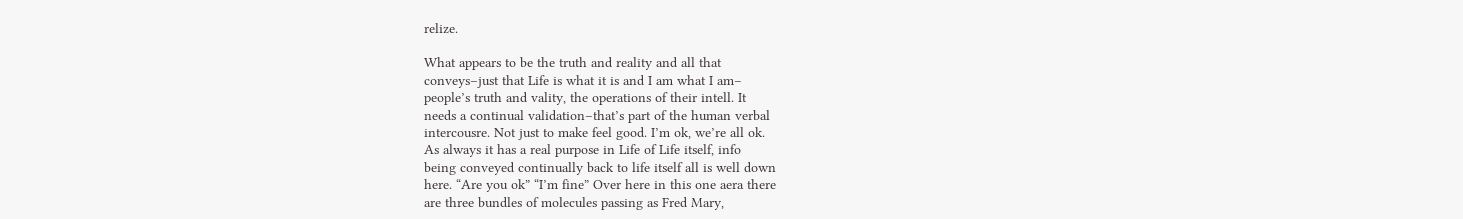relize.

What appears to be the truth and reality and all that
conveys–just that Life is what it is and I am what I am–
people’s truth and vality, the operations of their intell. It
needs a continual validation–that’s part of the human verbal
intercousre. Not just to make feel good. I’m ok, we’re all ok.
As always it has a real purpose in Life of Life itself, info
being conveyed continually back to life itself all is well down
here. “Are you ok” “I’m fine” Over here in this one aera there
are three bundles of molecules passing as Fred Mary,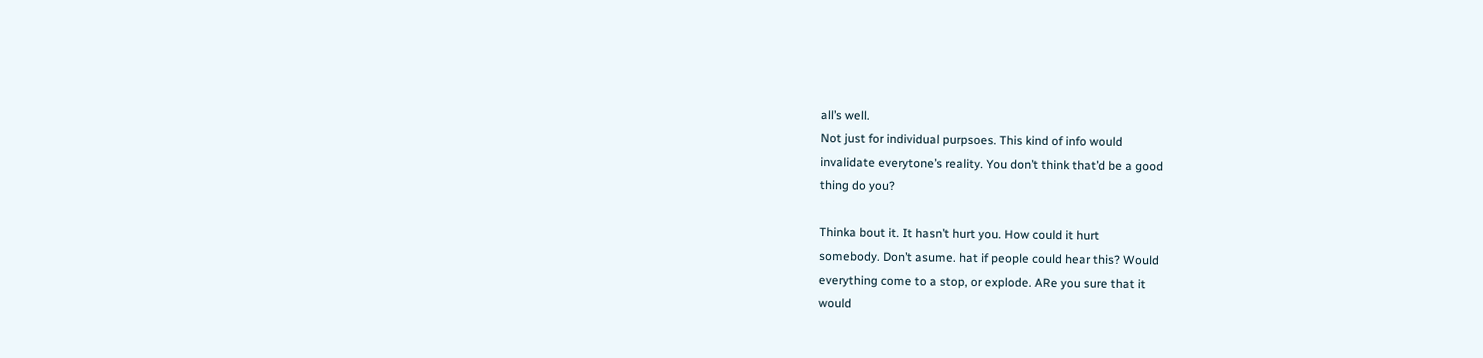all’s well.
Not just for individual purpsoes. This kind of info would
invalidate everytone’s reality. You don’t think that’d be a good
thing do you?

Thinka bout it. It hasn’t hurt you. How could it hurt
somebody. Don’t asume. hat if people could hear this? Would
everything come to a stop, or explode. ARe you sure that it
would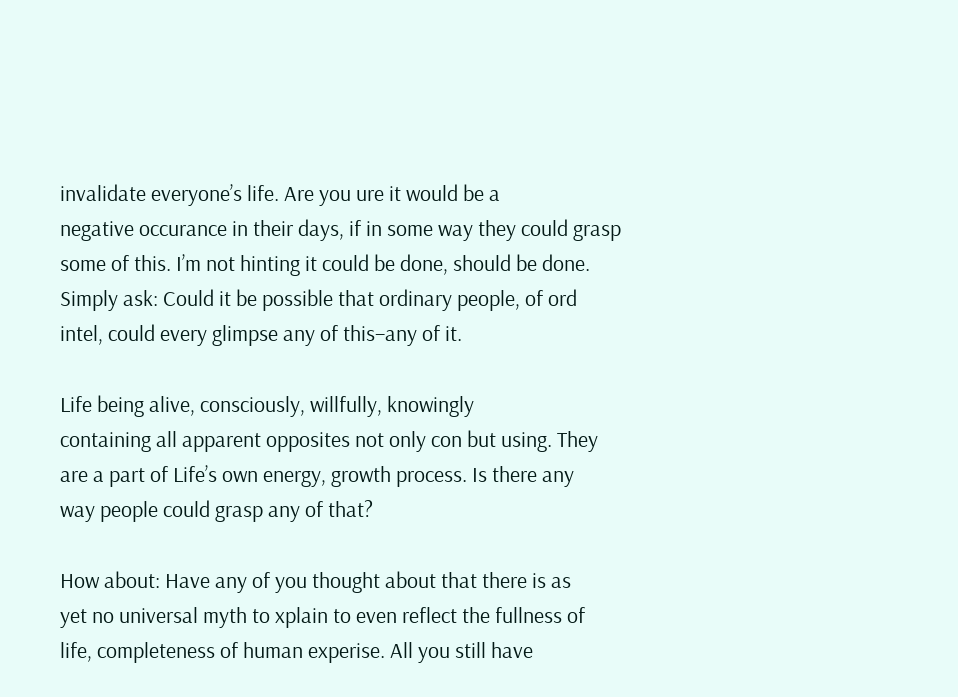invalidate everyone’s life. Are you ure it would be a
negative occurance in their days, if in some way they could grasp
some of this. I’m not hinting it could be done, should be done.
Simply ask: Could it be possible that ordinary people, of ord
intel, could every glimpse any of this–any of it.

Life being alive, consciously, willfully, knowingly
containing all apparent opposites not only con but using. They
are a part of Life’s own energy, growth process. Is there any
way people could grasp any of that?

How about: Have any of you thought about that there is as
yet no universal myth to xplain to even reflect the fullness of
life, completeness of human experise. All you still have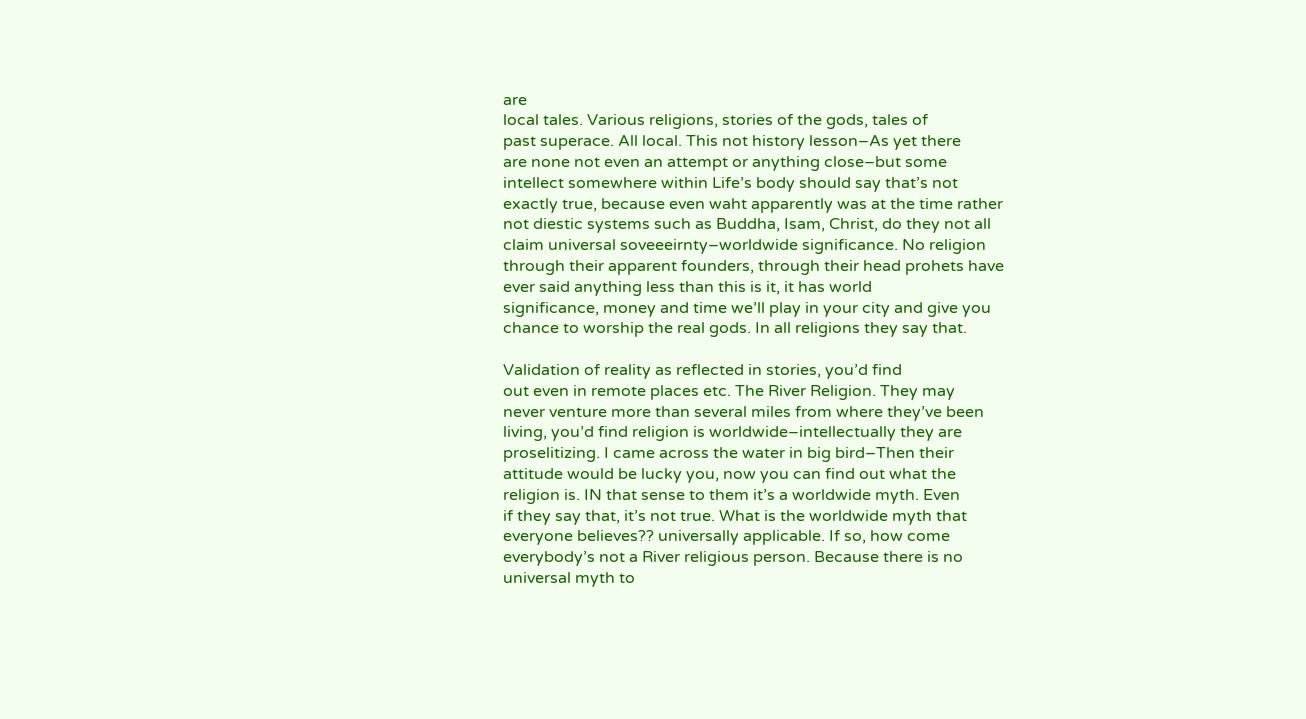are
local tales. Various religions, stories of the gods, tales of
past superace. All local. This not history lesson–As yet there
are none not even an attempt or anything close–but some
intellect somewhere within Life’s body should say that’s not
exactly true, because even waht apparently was at the time rather
not diestic systems such as Buddha, Isam, Christ, do they not all
claim universal soveeeirnty–worldwide significance. No religion
through their apparent founders, through their head prohets have
ever said anything less than this is it, it has world
significance, money and time we’ll play in your city and give you
chance to worship the real gods. In all religions they say that.

Validation of reality as reflected in stories, you’d find
out even in remote places etc. The River Religion. They may
never venture more than several miles from where they’ve been
living, you’d find religion is worldwide–intellectually they are
proselitizing. I came across the water in big bird–Then their
attitude would be lucky you, now you can find out what the
religion is. IN that sense to them it’s a worldwide myth. Even
if they say that, it’s not true. What is the worldwide myth that
everyone believes?? universally applicable. If so, how come
everybody’s not a River religious person. Because there is no
universal myth to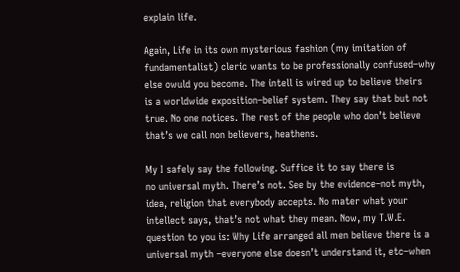explain life.

Again, Life in its own mysterious fashion (my imitation of
fundamentalist) cleric wants to be professionally confused–why
else owuld you become. The intell is wired up to believe theirs
is a worldwide exposition–belief system. They say that but not
true. No one notices. The rest of the people who don’t believe
that’s we call non believers, heathens.

My I safely say the following. Suffice it to say there is
no universal myth. There’s not. See by the evidence–not myth,
idea, religion that everybody accepts. No mater what your
intellect says, that’s not what they mean. Now, my T.W.E.
question to you is: Why Life arranged all men believe there is a
universal myth –everyone else doesn’t understand it, etc–when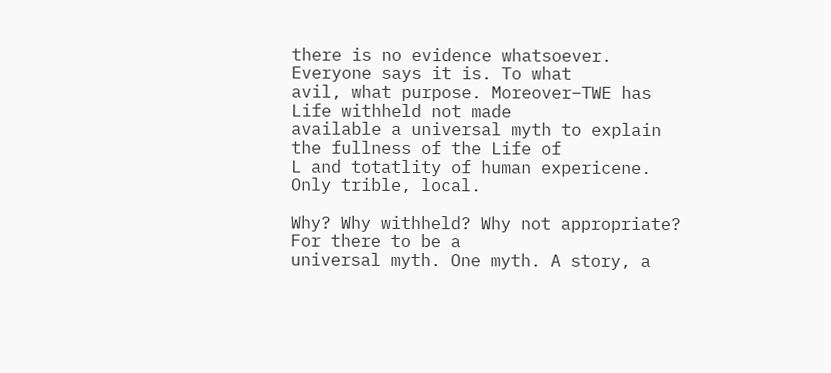there is no evidence whatsoever. Everyone says it is. To what
avil, what purpose. Moreover–TWE has Life withheld not made
available a universal myth to explain the fullness of the Life of
L and totatlity of human expericene. Only trible, local.

Why? Why withheld? Why not appropriate? For there to be a
universal myth. One myth. A story, a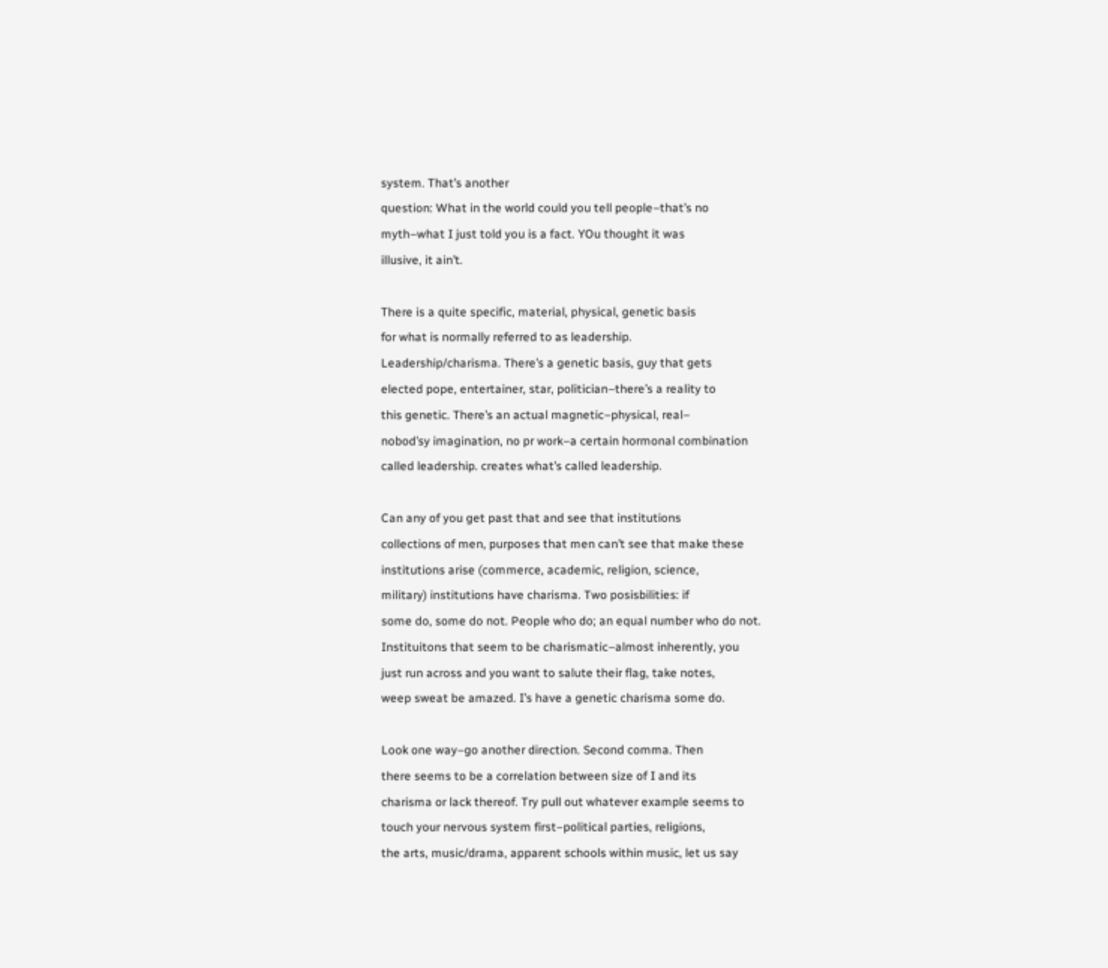system. That’s another
question: What in the world could you tell people–that’s no
myth–what I just told you is a fact. YOu thought it was
illusive, it ain’t.

There is a quite specific, material, physical, genetic basis
for what is normally referred to as leadership.
Leadership/charisma. There’s a genetic basis, guy that gets
elected pope, entertainer, star, politician–there’s a reality to
this genetic. There’s an actual magnetic–physical, real–
nobod’sy imagination, no pr work–a certain hormonal combination
called leadership. creates what’s called leadership.

Can any of you get past that and see that institutions
collections of men, purposes that men can’t see that make these
institutions arise (commerce, academic, religion, science,
military) institutions have charisma. Two posisbilities: if
some do, some do not. People who do; an equal number who do not.
Instituitons that seem to be charismatic–almost inherently, you
just run across and you want to salute their flag, take notes,
weep sweat be amazed. I’s have a genetic charisma some do.

Look one way–go another direction. Second comma. Then
there seems to be a correlation between size of I and its
charisma or lack thereof. Try pull out whatever example seems to
touch your nervous system first–political parties, religions,
the arts, music/drama, apparent schools within music, let us say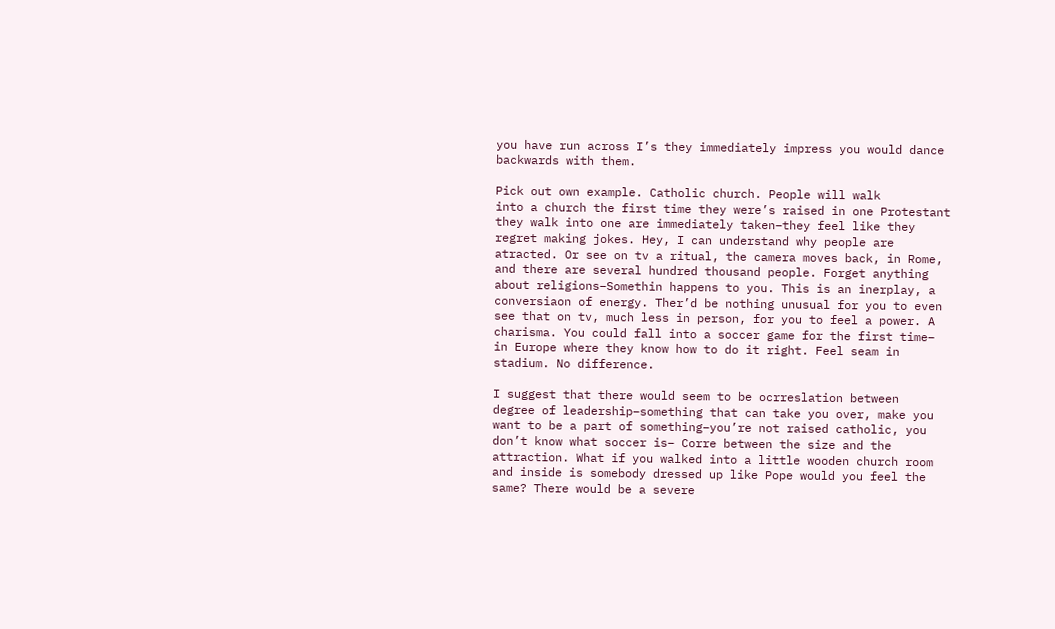you have run across I’s they immediately impress you would dance
backwards with them.

Pick out own example. Catholic church. People will walk
into a church the first time they were’s raised in one Protestant
they walk into one are immediately taken–they feel like they
regret making jokes. Hey, I can understand why people are
atracted. Or see on tv a ritual, the camera moves back, in Rome,
and there are several hundred thousand people. Forget anything
about religions–Somethin happens to you. This is an inerplay, a
conversiaon of energy. Ther’d be nothing unusual for you to even
see that on tv, much less in person, for you to feel a power. A
charisma. You could fall into a soccer game for the first time–
in Europe where they know how to do it right. Feel seam in
stadium. No difference.

I suggest that there would seem to be ocrreslation between
degree of leadership–something that can take you over, make you
want to be a part of something–you’re not raised catholic, you
don’t know what soccer is– Corre between the size and the
attraction. What if you walked into a little wooden church room
and inside is somebody dressed up like Pope would you feel the
same? There would be a severe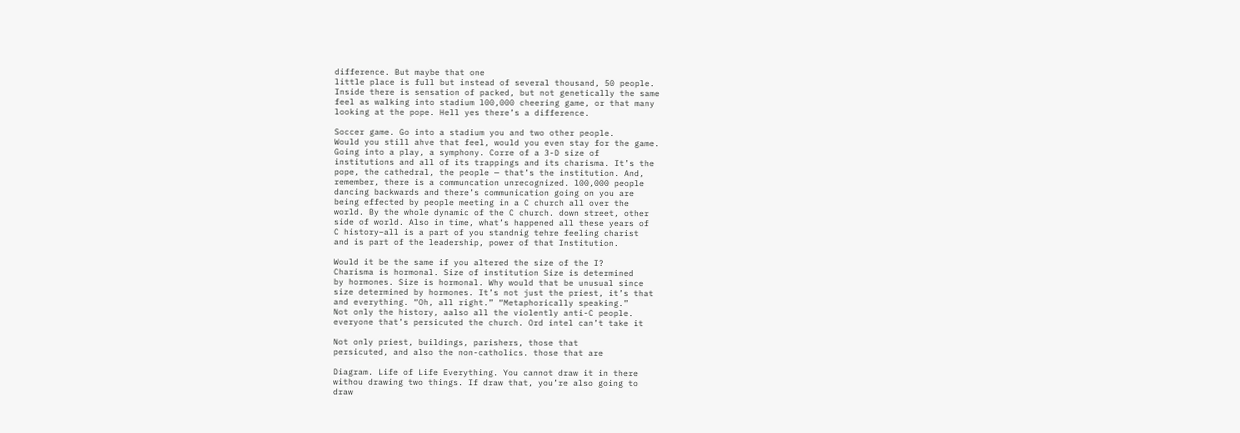difference. But maybe that one
little place is full but instead of several thousand, 50 people.
Inside there is sensation of packed, but not genetically the same
feel as walking into stadium l00,000 cheering game, or that many
looking at the pope. Hell yes there’s a difference.

Soccer game. Go into a stadium you and two other people.
Would you still ahve that feel, would you even stay for the game.
Going into a play, a symphony. Corre of a 3-D size of
institutions and all of its trappings and its charisma. It’s the
pope, the cathedral, the people — that’s the institution. And,
remember, there is a communcation unrecognized. l00,000 people
dancing backwards and there’s communication going on you are
being effected by people meeting in a C church all over the
world. By the whole dynamic of the C church. down street, other
side of world. Also in time, what’s happened all these years of
C history–all is a part of you standnig tehre feeling charist
and is part of the leadership, power of that Institution.

Would it be the same if you altered the size of the I?
Charisma is hormonal. Size of institution Size is determined
by hormones. Size is hormonal. Why would that be unusual since
size determined by hormones. It’s not just the priest, it’s that
and everything. “Oh, all right.” “Metaphorically speaking.”
Not only the history, aalso all the violently anti-C people.
everyone that’s persicuted the church. Ord intel can’t take it

Not only priest, buildings, parishers, those that
persicuted, and also the non-catholics. those that are

Diagram. Life of Life Everything. You cannot draw it in there
withou drawing two things. If draw that, you’re also going to
draw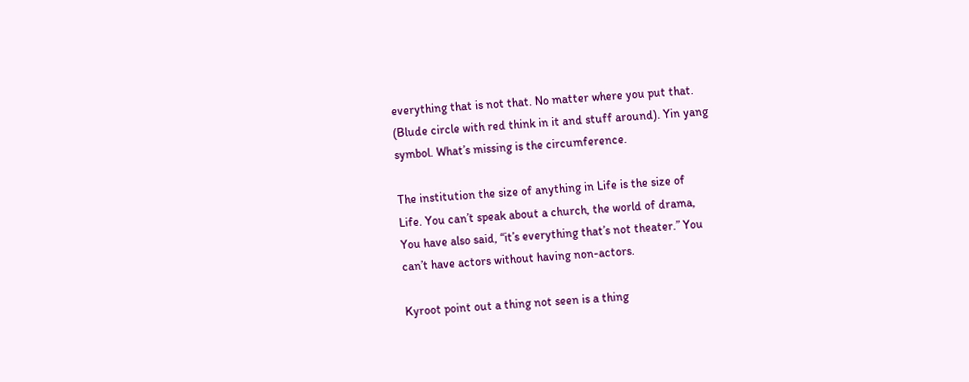everything that is not that. No matter where you put that.
(Blude circle with red think in it and stuff around). Yin yang
symbol. What’s missing is the circumference.

The institution the size of anything in Life is the size of
Life. You can’t speak about a church, the world of drama,
You have also said, “it’s everything that’s not theater.” You
can’t have actors without having non-actors.

Kyroot point out a thing not seen is a thing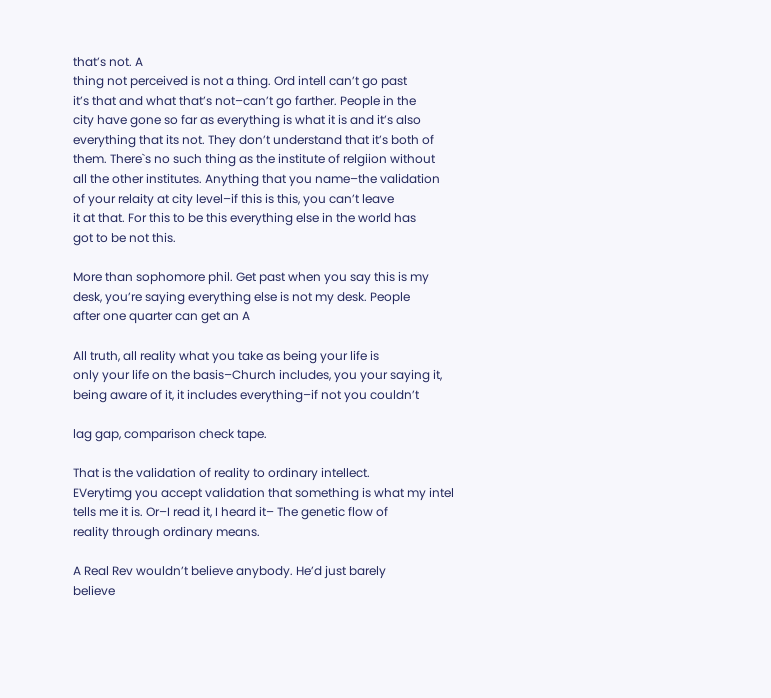that’s not. A
thing not perceived is not a thing. Ord intell can’t go past
it’s that and what that’s not–can’t go farther. People in the
city have gone so far as everything is what it is and it’s also
everything that its not. They don’t understand that it’s both of
them. There`s no such thing as the institute of relgiion without
all the other institutes. Anything that you name–the validation
of your relaity at city level–if this is this, you can’t leave
it at that. For this to be this everything else in the world has
got to be not this.

More than sophomore phil. Get past when you say this is my
desk, you’re saying everything else is not my desk. People
after one quarter can get an A

All truth, all reality what you take as being your life is
only your life on the basis–Church includes, you your saying it,
being aware of it, it includes everything–if not you couldn’t

lag gap, comparison check tape.

That is the validation of reality to ordinary intellect.
EVerytimg you accept validation that something is what my intel
tells me it is. Or–I read it, I heard it– The genetic flow of
reality through ordinary means.

A Real Rev wouldn’t believe anybody. He’d just barely
believe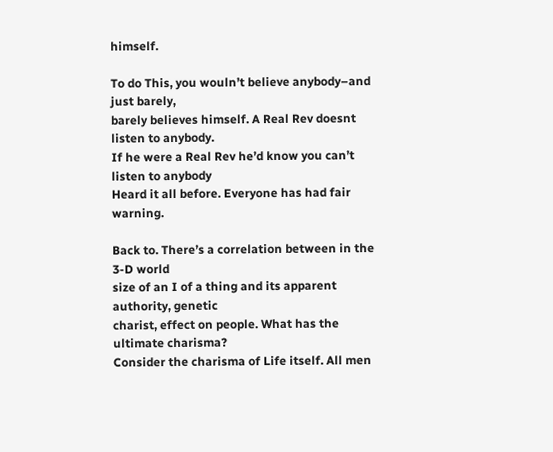himself.

To do This, you wouln’t believe anybody–and just barely,
barely believes himself. A Real Rev doesnt listen to anybody.
If he were a Real Rev he’d know you can’t listen to anybody
Heard it all before. Everyone has had fair warning.

Back to. There’s a correlation between in the 3-D world
size of an I of a thing and its apparent authority, genetic
charist, effect on people. What has the ultimate charisma?
Consider the charisma of Life itself. All men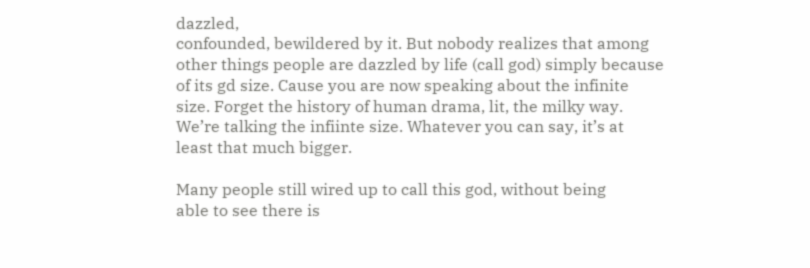dazzled,
confounded, bewildered by it. But nobody realizes that among
other things people are dazzled by life (call god) simply because
of its gd size. Cause you are now speaking about the infinite
size. Forget the history of human drama, lit, the milky way.
We’re talking the infiinte size. Whatever you can say, it’s at
least that much bigger.

Many people still wired up to call this god, without being
able to see there is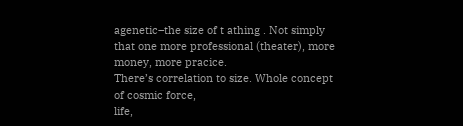agenetic–the size of t athing . Not simply
that one more professional (theater), more money, more pracice.
There’s correlation to size. Whole concept of cosmic force,
life,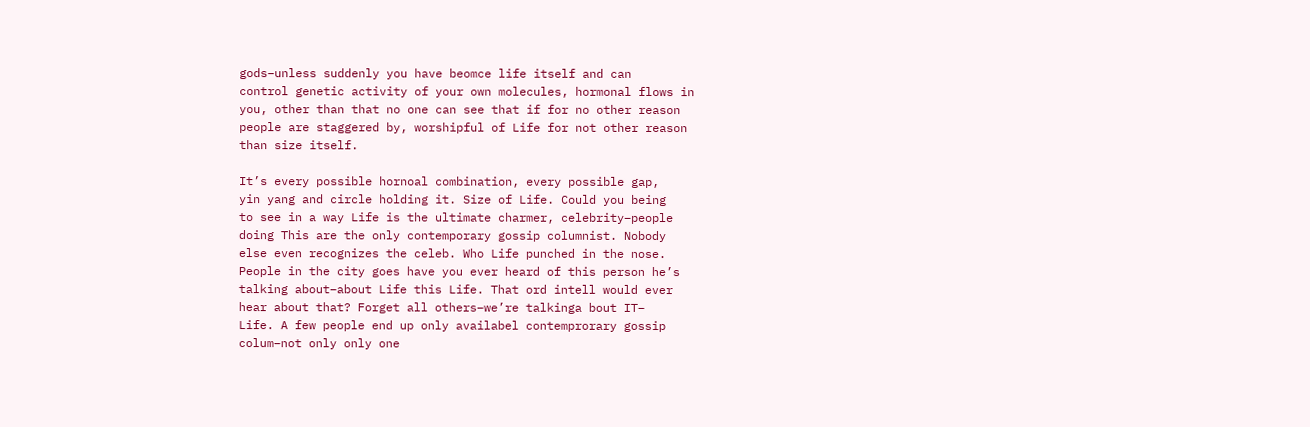gods–unless suddenly you have beomce life itself and can
control genetic activity of your own molecules, hormonal flows in
you, other than that no one can see that if for no other reason
people are staggered by, worshipful of Life for not other reason
than size itself.

It’s every possible hornoal combination, every possible gap,
yin yang and circle holding it. Size of Life. Could you being
to see in a way Life is the ultimate charmer, celebrity–people
doing This are the only contemporary gossip columnist. Nobody
else even recognizes the celeb. Who Life punched in the nose.
People in the city goes have you ever heard of this person he’s
talking about–about Life this Life. That ord intell would ever
hear about that? Forget all others–we’re talkinga bout IT–
Life. A few people end up only availabel contemprorary gossip
colum–not only only one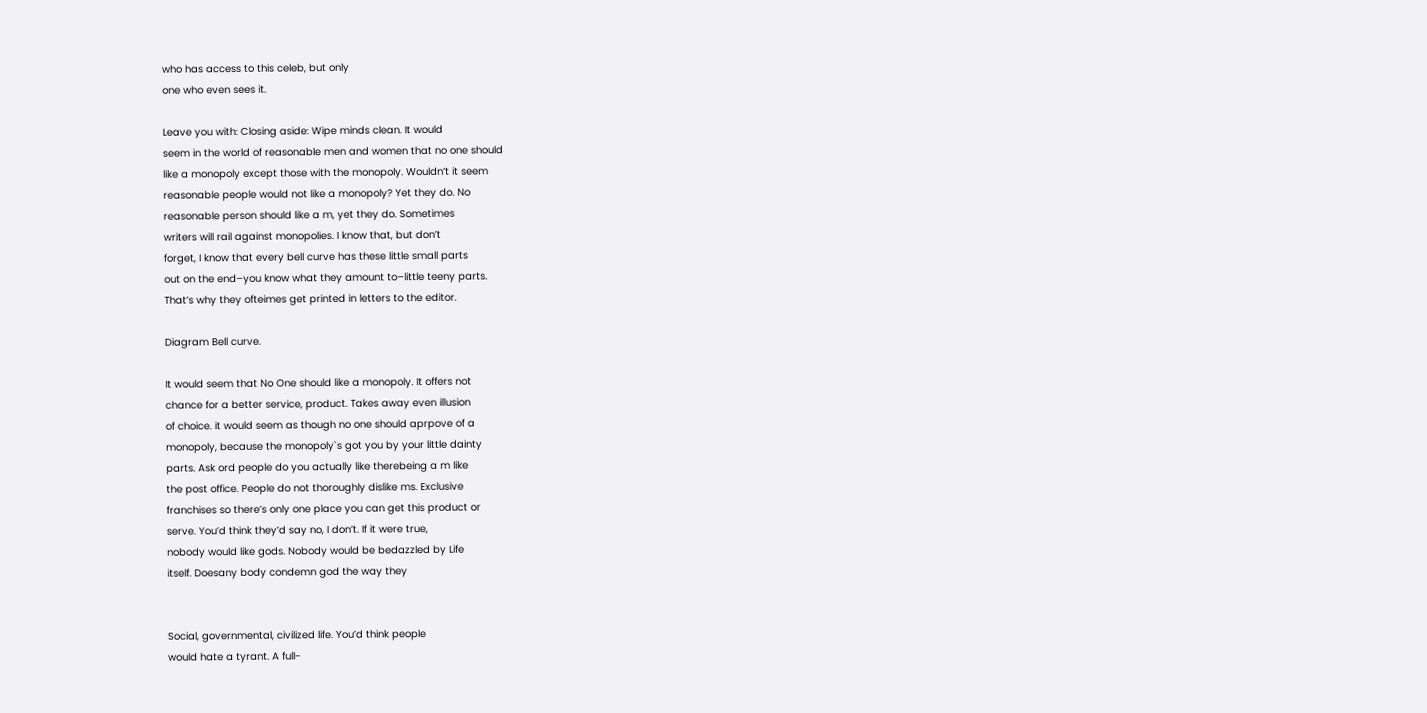who has access to this celeb, but only
one who even sees it.

Leave you with: Closing aside: Wipe minds clean. It would
seem in the world of reasonable men and women that no one should
like a monopoly except those with the monopoly. Wouldn’t it seem
reasonable people would not like a monopoly? Yet they do. No
reasonable person should like a m, yet they do. Sometimes
writers will rail against monopolies. I know that, but don’t
forget, I know that every bell curve has these little small parts
out on the end–you know what they amount to–little teeny parts.
That’s why they ofteimes get printed in letters to the editor.

Diagram Bell curve.

It would seem that No One should like a monopoly. It offers not
chance for a better service, product. Takes away even illusion
of choice. it would seem as though no one should aprpove of a
monopoly, because the monopoly`s got you by your little dainty
parts. Ask ord people do you actually like therebeing a m like
the post office. People do not thoroughly dislike ms. Exclusive
franchises so there’s only one place you can get this product or
serve. You’d think they’d say no, I don’t. If it were true,
nobody would like gods. Nobody would be bedazzled by Life
itself. Doesany body condemn god the way they


Social, governmental, civilized life. You’d think people
would hate a tyrant. A full-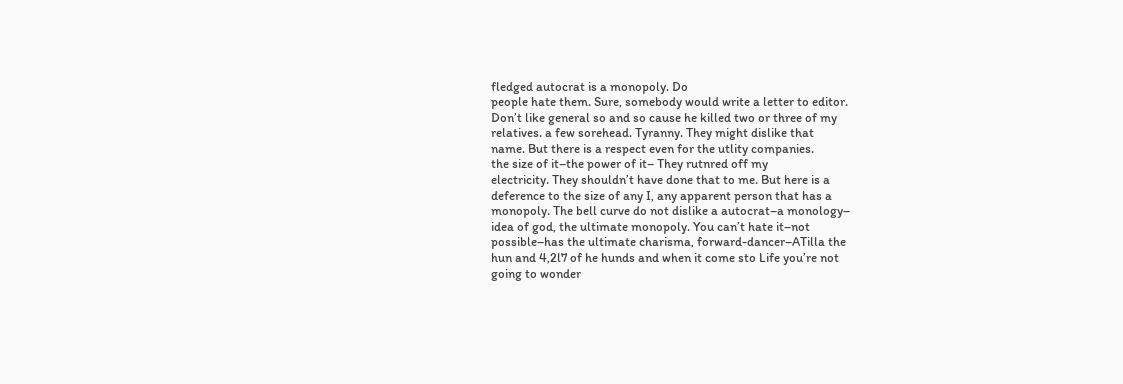fledged autocrat is a monopoly. Do
people hate them. Sure, somebody would write a letter to editor.
Don’t like general so and so cause he killed two or three of my
relatives. a few sorehead. Tyranny. They might dislike that
name. But there is a respect even for the utlity companies.
the size of it–the power of it– They rutnred off my
electricity. They shouldn’t have done that to me. But here is a
deference to the size of any I, any apparent person that has a
monopoly. The bell curve do not dislike a autocrat–a monology–
idea of god, the ultimate monopoly. You can’t hate it–not
possible–has the ultimate charisma, forward-dancer–ATilla the
hun and 4,2l7 of he hunds and when it come sto Life you’re not
going to wonder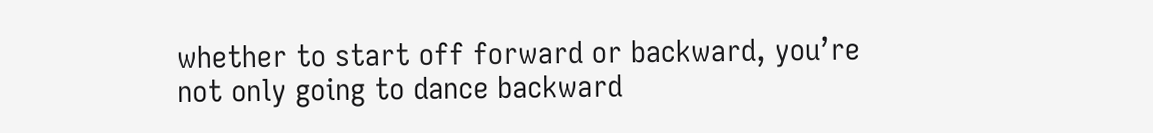whether to start off forward or backward, you’re
not only going to dance backward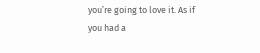you’re going to love it. As if
you had a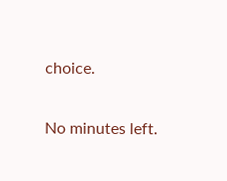choice.

No minutes left.